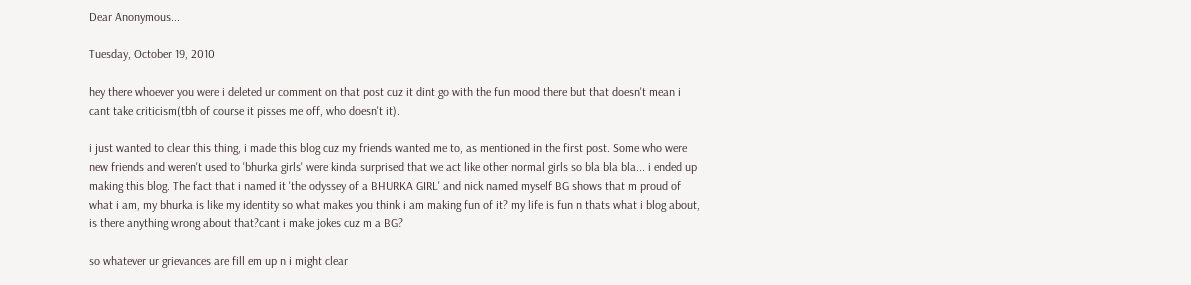Dear Anonymous...

Tuesday, October 19, 2010

hey there whoever you were i deleted ur comment on that post cuz it dint go with the fun mood there but that doesn't mean i cant take criticism(tbh of course it pisses me off, who doesn't it).

i just wanted to clear this thing, i made this blog cuz my friends wanted me to, as mentioned in the first post. Some who were new friends and weren't used to 'bhurka girls' were kinda surprised that we act like other normal girls so bla bla bla... i ended up making this blog. The fact that i named it 'the odyssey of a BHURKA GIRL' and nick named myself BG shows that m proud of what i am, my bhurka is like my identity so what makes you think i am making fun of it? my life is fun n thats what i blog about, is there anything wrong about that?cant i make jokes cuz m a BG?

so whatever ur grievances are fill em up n i might clear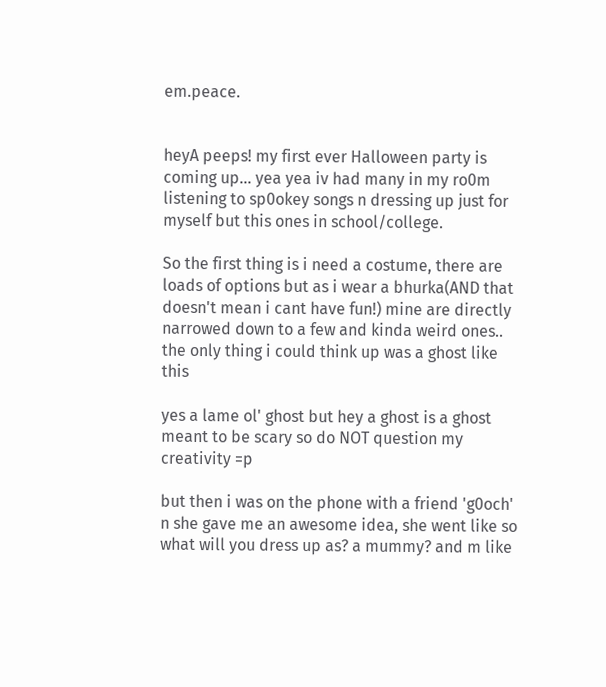em.peace.


heyA peeps! my first ever Halloween party is coming up... yea yea iv had many in my ro0m listening to sp0okey songs n dressing up just for myself but this ones in school/college.

So the first thing is i need a costume, there are loads of options but as i wear a bhurka(AND that doesn't mean i cant have fun!) mine are directly narrowed down to a few and kinda weird ones.. the only thing i could think up was a ghost like this

yes a lame ol' ghost but hey a ghost is a ghost meant to be scary so do NOT question my creativity =p

but then i was on the phone with a friend 'g0och' n she gave me an awesome idea, she went like so what will you dress up as? a mummy? and m like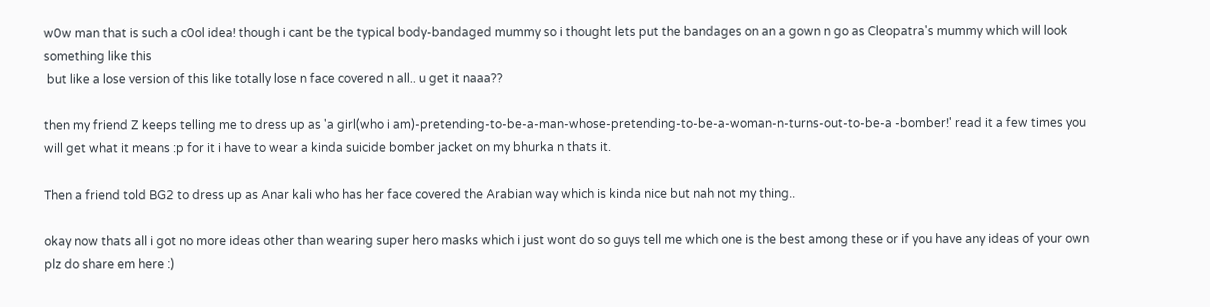w0w man that is such a c0ol idea! though i cant be the typical body-bandaged mummy so i thought lets put the bandages on an a gown n go as Cleopatra's mummy which will look something like this
 but like a lose version of this like totally lose n face covered n all.. u get it naaa??

then my friend Z keeps telling me to dress up as 'a girl(who i am)-pretending-to-be-a-man-whose-pretending-to-be-a-woman-n-turns-out-to-be-a -bomber!' read it a few times you will get what it means :p for it i have to wear a kinda suicide bomber jacket on my bhurka n thats it.

Then a friend told BG2 to dress up as Anar kali who has her face covered the Arabian way which is kinda nice but nah not my thing..

okay now thats all i got no more ideas other than wearing super hero masks which i just wont do so guys tell me which one is the best among these or if you have any ideas of your own plz do share em here :)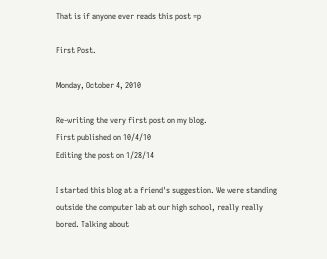That is if anyone ever reads this post =p

First Post.

Monday, October 4, 2010

Re-writing the very first post on my blog.
First published on 10/4/10
Editing the post on 1/28/14

I started this blog at a friend's suggestion. We were standing outside the computer lab at our high school, really really bored. Talking about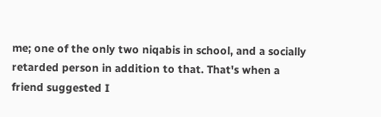me; one of the only two niqabis in school, and a socially retarded person in addition to that. That's when a friend suggested I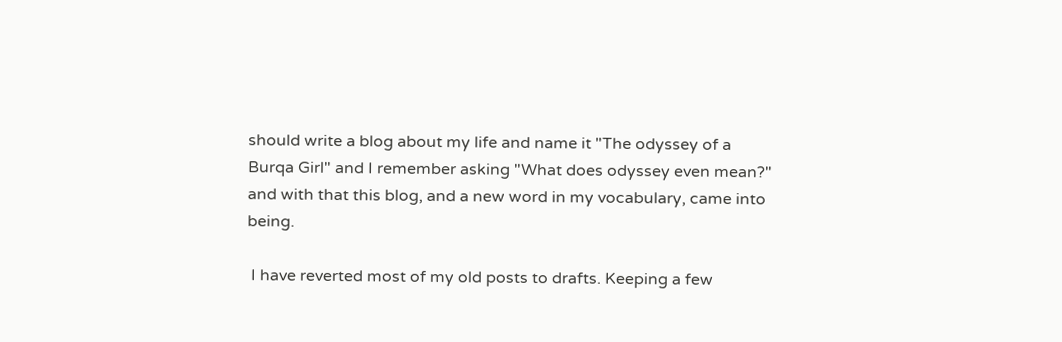should write a blog about my life and name it "The odyssey of a Burqa Girl" and I remember asking "What does odyssey even mean?" and with that this blog, and a new word in my vocabulary, came into being.

 I have reverted most of my old posts to drafts. Keeping a few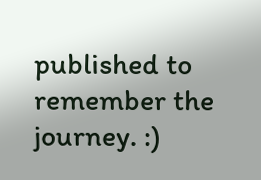published to remember the journey. :)